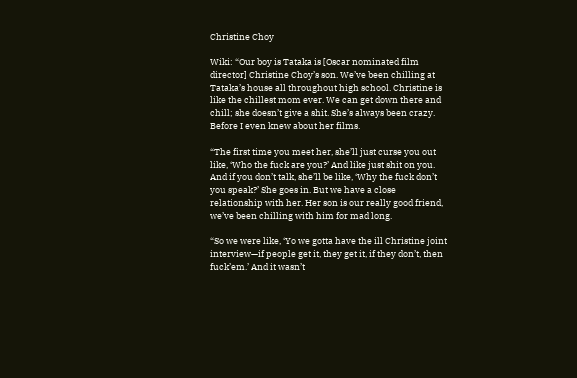Christine Choy

Wiki: “Our boy is Tataka is [Oscar nominated film director] Christine Choy’s son. We’ve been chilling at Tataka’s house all throughout high school. Christine is like the chillest mom ever. We can get down there and chill; she doesn’t give a shit. She’s always been crazy. Before I even knew about her films.

“The first time you meet her, she’ll just curse you out like, ‘Who the fuck are you?’ And like just shit on you. And if you don’t talk, she’ll be like, ‘Why the fuck don’t you speak?’ She goes in. But we have a close relationship with her. Her son is our really good friend, we’ve been chilling with him for mad long.

“So we were like, ‘Yo we gotta have the ill Christine joint interview—if people get it, they get it, if they don’t, then fuck’em.’ And it wasn’t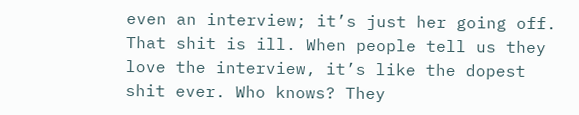even an interview; it’s just her going off. That shit is ill. When people tell us they love the interview, it’s like the dopest shit ever. Who knows? They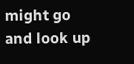might go and look up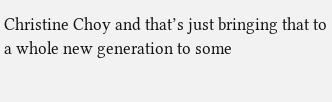Christine Choy and that’s just bringing that to a whole new generation to some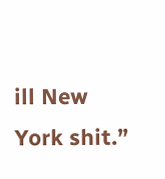ill New York shit.”